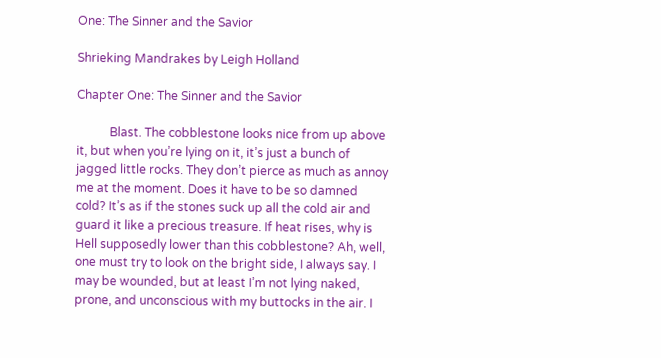One: The Sinner and the Savior

Shrieking Mandrakes by Leigh Holland

Chapter One: The Sinner and the Savior

           Blast. The cobblestone looks nice from up above it, but when you’re lying on it, it’s just a bunch of jagged little rocks. They don’t pierce as much as annoy me at the moment. Does it have to be so damned cold? It’s as if the stones suck up all the cold air and guard it like a precious treasure. If heat rises, why is Hell supposedly lower than this cobblestone? Ah, well, one must try to look on the bright side, I always say. I may be wounded, but at least I’m not lying naked, prone, and unconscious with my buttocks in the air. I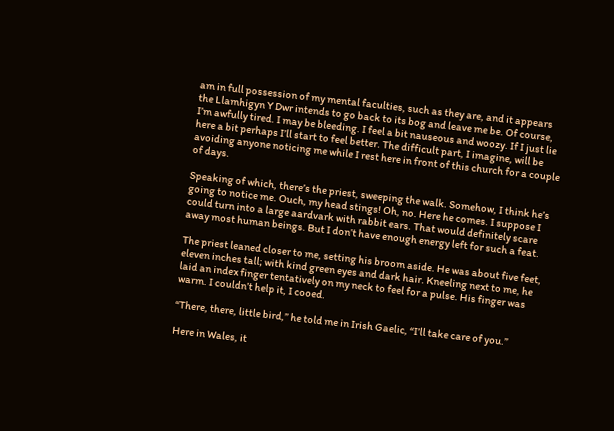am in full possession of my mental faculties, such as they are, and it appears the Llamhigyn Y Dwr intends to go back to its bog and leave me be. Of course, I’m awfully tired. I may be bleeding. I feel a bit nauseous and woozy. If I just lie here a bit perhaps I’ll start to feel better. The difficult part, I imagine, will be avoiding anyone noticing me while I rest here in front of this church for a couple of days.

Speaking of which, there’s the priest, sweeping the walk. Somehow, I think he’s going to notice me. Ouch, my head stings! Oh, no. Here he comes. I suppose I could turn into a large aardvark with rabbit ears. That would definitely scare away most human beings. But I don’t have enough energy left for such a feat.

The priest leaned closer to me, setting his broom aside. He was about five feet, eleven inches tall; with kind green eyes and dark hair. Kneeling next to me, he laid an index finger tentatively on my neck to feel for a pulse. His finger was warm. I couldn’t help it, I cooed.

“There, there, little bird,” he told me in Irish Gaelic, “I’ll take care of you.”

Here in Wales, it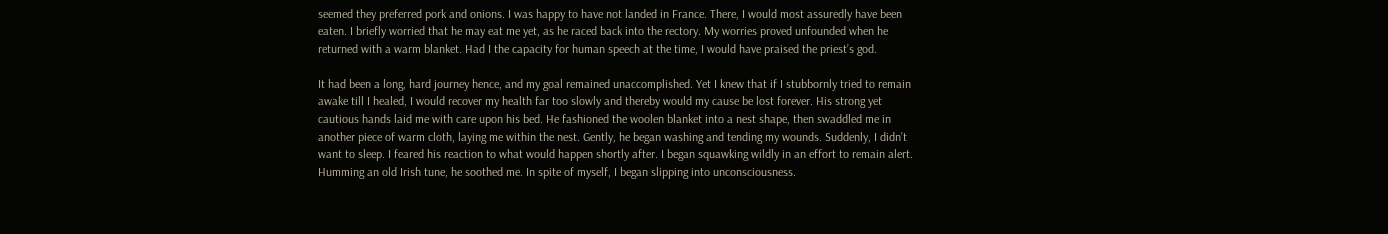seemed they preferred pork and onions. I was happy to have not landed in France. There, I would most assuredly have been eaten. I briefly worried that he may eat me yet, as he raced back into the rectory. My worries proved unfounded when he returned with a warm blanket. Had I the capacity for human speech at the time, I would have praised the priest’s god.

It had been a long, hard journey hence, and my goal remained unaccomplished. Yet I knew that if I stubbornly tried to remain awake till I healed, I would recover my health far too slowly and thereby would my cause be lost forever. His strong yet cautious hands laid me with care upon his bed. He fashioned the woolen blanket into a nest shape, then swaddled me in another piece of warm cloth, laying me within the nest. Gently, he began washing and tending my wounds. Suddenly, I didn’t want to sleep. I feared his reaction to what would happen shortly after. I began squawking wildly in an effort to remain alert. Humming an old Irish tune, he soothed me. In spite of myself, I began slipping into unconsciousness.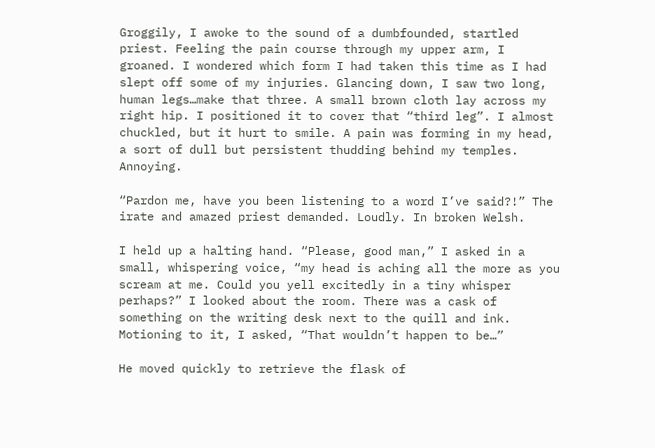Groggily, I awoke to the sound of a dumbfounded, startled priest. Feeling the pain course through my upper arm, I groaned. I wondered which form I had taken this time as I had slept off some of my injuries. Glancing down, I saw two long, human legs…make that three. A small brown cloth lay across my right hip. I positioned it to cover that “third leg”. I almost chuckled, but it hurt to smile. A pain was forming in my head, a sort of dull but persistent thudding behind my temples. Annoying.

“Pardon me, have you been listening to a word I’ve said?!” The irate and amazed priest demanded. Loudly. In broken Welsh.

I held up a halting hand. “Please, good man,” I asked in a small, whispering voice, “my head is aching all the more as you scream at me. Could you yell excitedly in a tiny whisper perhaps?” I looked about the room. There was a cask of something on the writing desk next to the quill and ink. Motioning to it, I asked, “That wouldn’t happen to be…”

He moved quickly to retrieve the flask of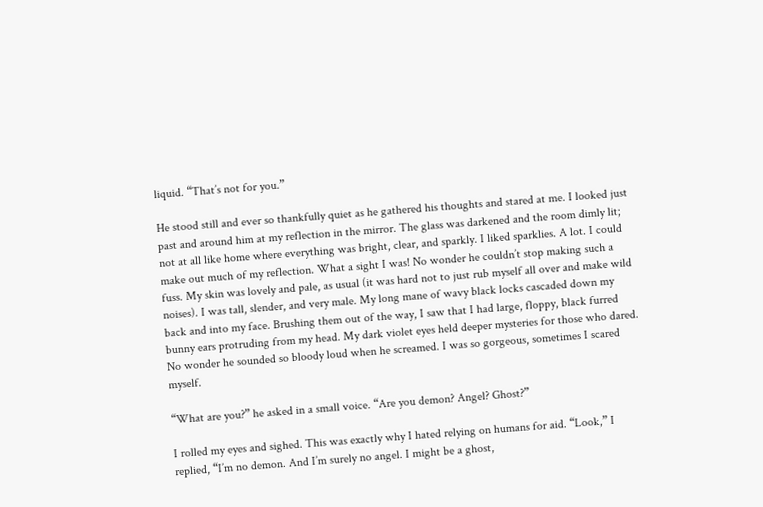liquid. “That’s not for you.”

He stood still and ever so thankfully quiet as he gathered his thoughts and stared at me. I looked just past and around him at my reflection in the mirror. The glass was darkened and the room dimly lit; not at all like home where everything was bright, clear, and sparkly. I liked sparklies. A lot. I could make out much of my reflection. What a sight I was! No wonder he couldn’t stop making such a fuss. My skin was lovely and pale, as usual (it was hard not to just rub myself all over and make wild noises). I was tall, slender, and very male. My long mane of wavy black locks cascaded down my back and into my face. Brushing them out of the way, I saw that I had large, floppy, black furred bunny ears protruding from my head. My dark violet eyes held deeper mysteries for those who dared. No wonder he sounded so bloody loud when he screamed. I was so gorgeous, sometimes I scared myself.

“What are you?” he asked in a small voice. “Are you demon? Angel? Ghost?”

I rolled my eyes and sighed. This was exactly why I hated relying on humans for aid. “Look,” I replied, “I’m no demon. And I’m surely no angel. I might be a ghost,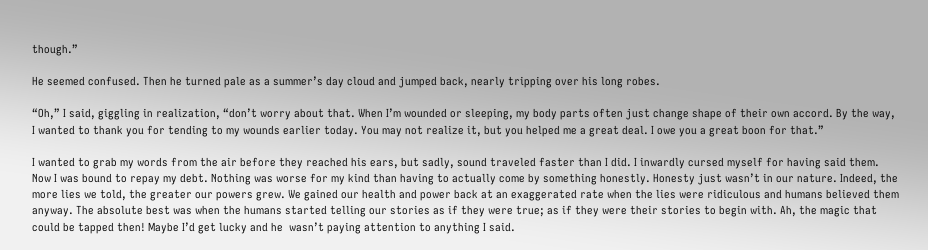though.”

He seemed confused. Then he turned pale as a summer’s day cloud and jumped back, nearly tripping over his long robes.

“Oh,” I said, giggling in realization, “don’t worry about that. When I’m wounded or sleeping, my body parts often just change shape of their own accord. By the way, I wanted to thank you for tending to my wounds earlier today. You may not realize it, but you helped me a great deal. I owe you a great boon for that.”

I wanted to grab my words from the air before they reached his ears, but sadly, sound traveled faster than I did. I inwardly cursed myself for having said them. Now I was bound to repay my debt. Nothing was worse for my kind than having to actually come by something honestly. Honesty just wasn’t in our nature. Indeed, the more lies we told, the greater our powers grew. We gained our health and power back at an exaggerated rate when the lies were ridiculous and humans believed them anyway. The absolute best was when the humans started telling our stories as if they were true; as if they were their stories to begin with. Ah, the magic that could be tapped then! Maybe I’d get lucky and he  wasn’t paying attention to anything I said.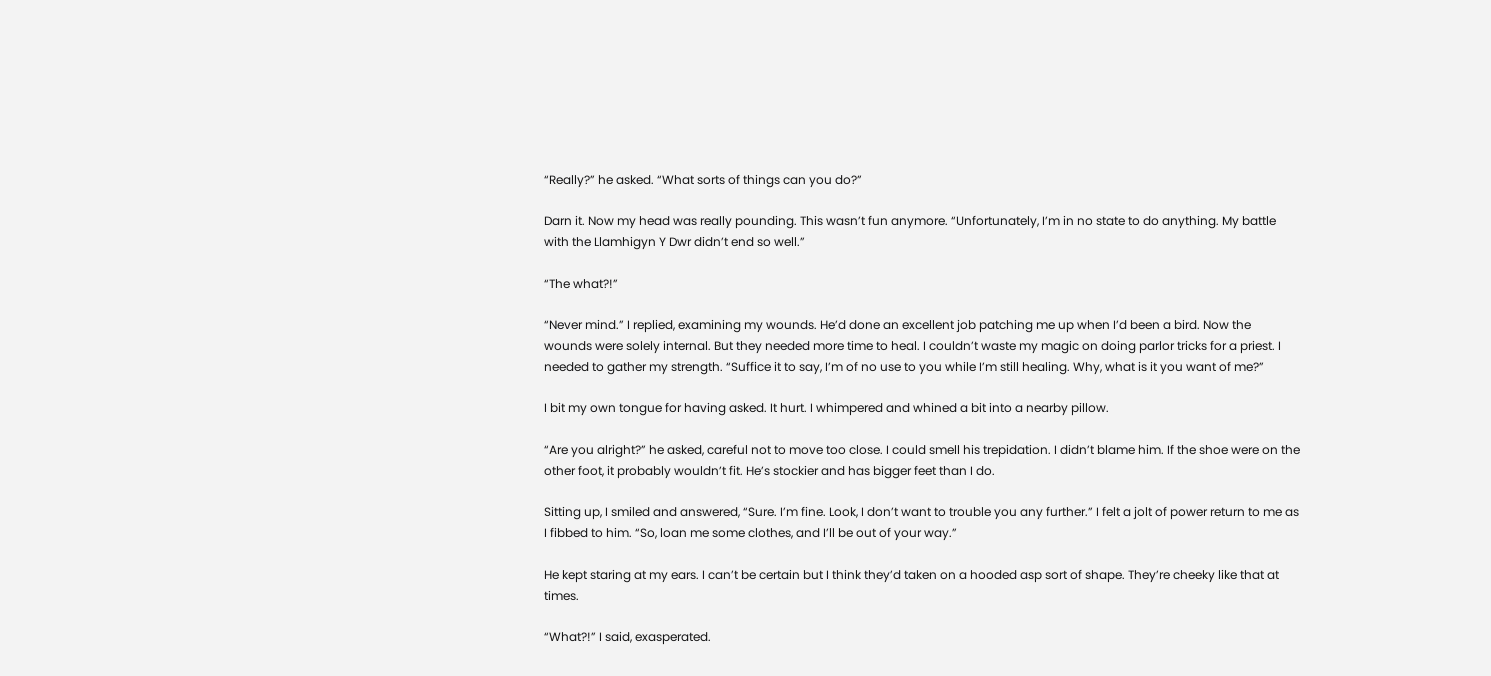“Really?” he asked. “What sorts of things can you do?”

Darn it. Now my head was really pounding. This wasn’t fun anymore. “Unfortunately, I’m in no state to do anything. My battle with the Llamhigyn Y Dwr didn’t end so well.”

“The what?!”

“Never mind.” I replied, examining my wounds. He’d done an excellent job patching me up when I’d been a bird. Now the wounds were solely internal. But they needed more time to heal. I couldn’t waste my magic on doing parlor tricks for a priest. I needed to gather my strength. “Suffice it to say, I’m of no use to you while I’m still healing. Why, what is it you want of me?”

I bit my own tongue for having asked. It hurt. I whimpered and whined a bit into a nearby pillow.

“Are you alright?” he asked, careful not to move too close. I could smell his trepidation. I didn’t blame him. If the shoe were on the other foot, it probably wouldn’t fit. He’s stockier and has bigger feet than I do.

Sitting up, I smiled and answered, “Sure. I’m fine. Look, I don’t want to trouble you any further.” I felt a jolt of power return to me as I fibbed to him. “So, loan me some clothes, and I’ll be out of your way.”

He kept staring at my ears. I can’t be certain but I think they’d taken on a hooded asp sort of shape. They’re cheeky like that at times.

“What?!” I said, exasperated.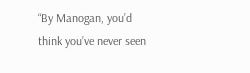“By Manogan, you’d think you’ve never seen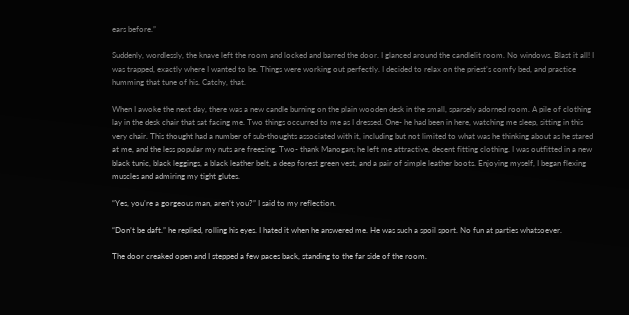ears before.”

Suddenly, wordlessly, the knave left the room and locked and barred the door. I glanced around the candlelit room. No windows. Blast it all! I was trapped, exactly where I wanted to be. Things were working out perfectly. I decided to relax on the priest’s comfy bed, and practice humming that tune of his. Catchy, that.

When I awoke the next day, there was a new candle burning on the plain wooden desk in the small, sparsely adorned room. A pile of clothing lay in the desk chair that sat facing me. Two things occurred to me as I dressed. One- he had been in here, watching me sleep, sitting in this very chair. This thought had a number of sub-thoughts associated with it, including but not limited to what was he thinking about as he stared at me, and the less popular my nuts are freezing. Two- thank Manogan; he left me attractive, decent fitting clothing. I was outfitted in a new black tunic, black leggings, a black leather belt, a deep forest green vest, and a pair of simple leather boots. Enjoying myself, I began flexing muscles and admiring my tight glutes.

“Yes, you’re a gorgeous man, aren’t you?” I said to my reflection.

“Don’t be daft.” he replied, rolling his eyes. I hated it when he answered me. He was such a spoil sport. No fun at parties whatsoever.

The door creaked open and I stepped a few paces back, standing to the far side of the room.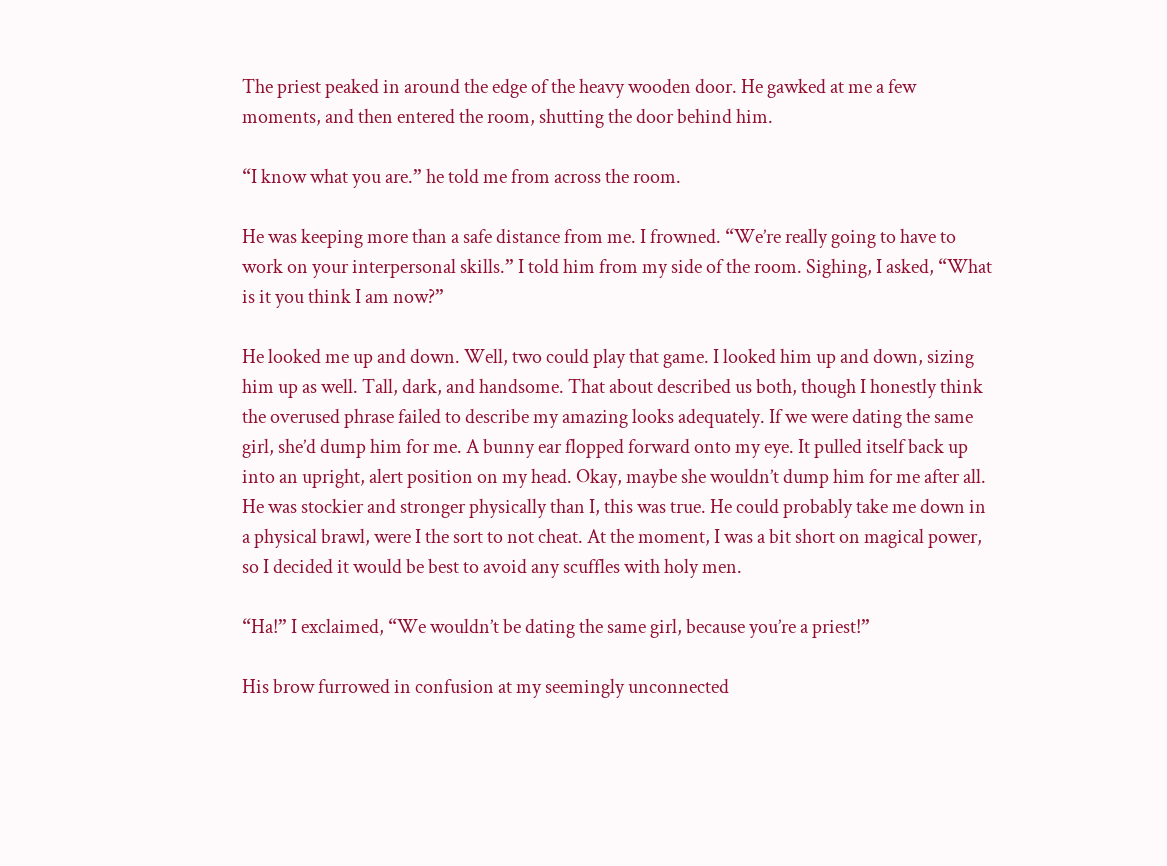The priest peaked in around the edge of the heavy wooden door. He gawked at me a few moments, and then entered the room, shutting the door behind him.

“I know what you are.” he told me from across the room.

He was keeping more than a safe distance from me. I frowned. “We’re really going to have to work on your interpersonal skills.” I told him from my side of the room. Sighing, I asked, “What is it you think I am now?”

He looked me up and down. Well, two could play that game. I looked him up and down, sizing him up as well. Tall, dark, and handsome. That about described us both, though I honestly think the overused phrase failed to describe my amazing looks adequately. If we were dating the same girl, she’d dump him for me. A bunny ear flopped forward onto my eye. It pulled itself back up into an upright, alert position on my head. Okay, maybe she wouldn’t dump him for me after all. He was stockier and stronger physically than I, this was true. He could probably take me down in a physical brawl, were I the sort to not cheat. At the moment, I was a bit short on magical power, so I decided it would be best to avoid any scuffles with holy men.

“Ha!” I exclaimed, “We wouldn’t be dating the same girl, because you’re a priest!”

His brow furrowed in confusion at my seemingly unconnected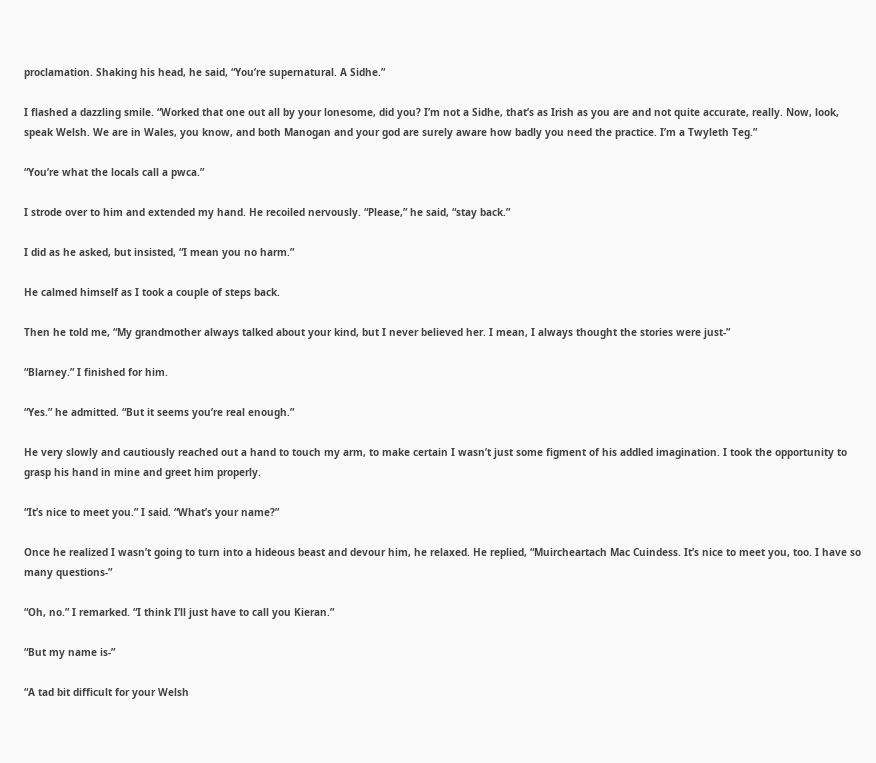proclamation. Shaking his head, he said, “You’re supernatural. A Sidhe.”

I flashed a dazzling smile. “Worked that one out all by your lonesome, did you? I’m not a Sidhe, that’s as Irish as you are and not quite accurate, really. Now, look, speak Welsh. We are in Wales, you know, and both Manogan and your god are surely aware how badly you need the practice. I’m a Twyleth Teg.”

“You’re what the locals call a pwca.”

I strode over to him and extended my hand. He recoiled nervously. “Please,” he said, “stay back.”

I did as he asked, but insisted, “I mean you no harm.”

He calmed himself as I took a couple of steps back.

Then he told me, “My grandmother always talked about your kind, but I never believed her. I mean, I always thought the stories were just-”

“Blarney.” I finished for him.

“Yes.” he admitted. “But it seems you’re real enough.”

He very slowly and cautiously reached out a hand to touch my arm, to make certain I wasn’t just some figment of his addled imagination. I took the opportunity to grasp his hand in mine and greet him properly.

“It’s nice to meet you.” I said. “What’s your name?”

Once he realized I wasn’t going to turn into a hideous beast and devour him, he relaxed. He replied, “Muircheartach Mac Cuindess. It’s nice to meet you, too. I have so many questions-”

“Oh, no.” I remarked. “I think I’ll just have to call you Kieran.”

“But my name is-”

“A tad bit difficult for your Welsh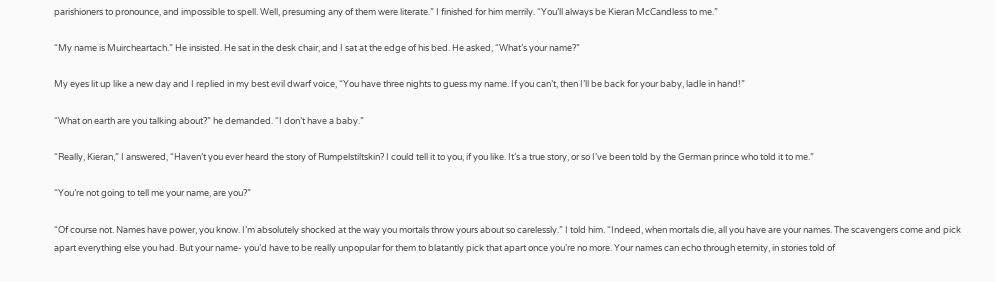parishioners to pronounce, and impossible to spell. Well, presuming any of them were literate.” I finished for him merrily. “You’ll always be Kieran McCandless to me.”

“My name is Muircheartach.” He insisted. He sat in the desk chair, and I sat at the edge of his bed. He asked, “What’s your name?”

My eyes lit up like a new day and I replied in my best evil dwarf voice, “You have three nights to guess my name. If you can’t, then I’ll be back for your baby, ladle in hand!”

“What on earth are you talking about?” he demanded. “I don’t have a baby.”

“Really, Kieran,” I answered, “Haven’t you ever heard the story of Rumpelstiltskin? I could tell it to you, if you like. It’s a true story, or so I’ve been told by the German prince who told it to me.”

“You’re not going to tell me your name, are you?”

“Of course not. Names have power, you know. I’m absolutely shocked at the way you mortals throw yours about so carelessly.” I told him. “Indeed, when mortals die, all you have are your names. The scavengers come and pick apart everything else you had. But your name- you’d have to be really unpopular for them to blatantly pick that apart once you’re no more. Your names can echo through eternity, in stories told of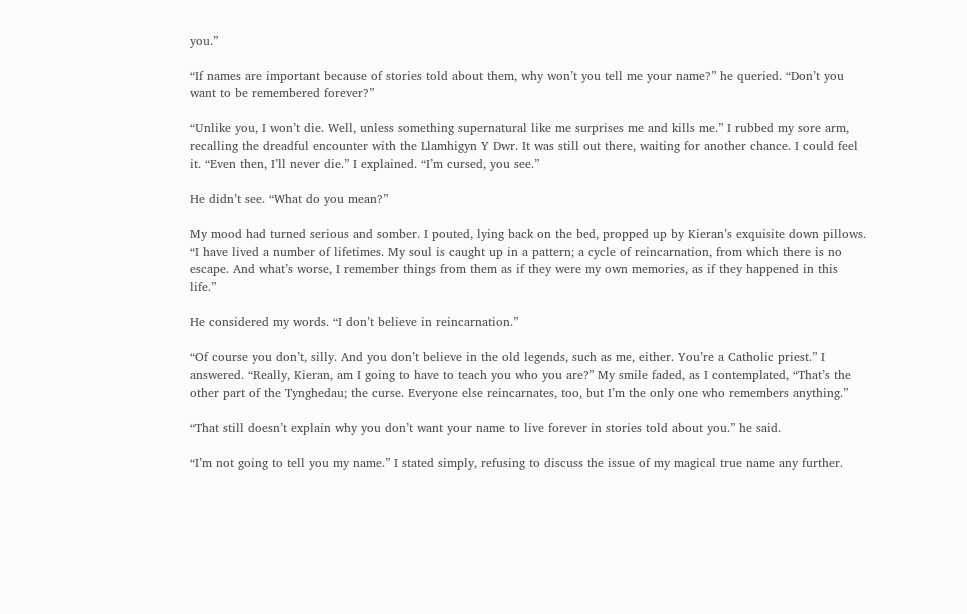you.”

“If names are important because of stories told about them, why won’t you tell me your name?” he queried. “Don’t you want to be remembered forever?”

“Unlike you, I won’t die. Well, unless something supernatural like me surprises me and kills me.” I rubbed my sore arm, recalling the dreadful encounter with the Llamhigyn Y Dwr. It was still out there, waiting for another chance. I could feel it. “Even then, I’ll never die.” I explained. “I’m cursed, you see.”

He didn’t see. “What do you mean?”

My mood had turned serious and somber. I pouted, lying back on the bed, propped up by Kieran’s exquisite down pillows. “I have lived a number of lifetimes. My soul is caught up in a pattern; a cycle of reincarnation, from which there is no escape. And what’s worse, I remember things from them as if they were my own memories, as if they happened in this life.”

He considered my words. “I don’t believe in reincarnation.”

“Of course you don’t, silly. And you don’t believe in the old legends, such as me, either. You’re a Catholic priest.” I answered. “Really, Kieran, am I going to have to teach you who you are?” My smile faded, as I contemplated, “That’s the other part of the Tynghedau; the curse. Everyone else reincarnates, too, but I’m the only one who remembers anything.”

“That still doesn’t explain why you don’t want your name to live forever in stories told about you.” he said.

“I’m not going to tell you my name.” I stated simply, refusing to discuss the issue of my magical true name any further.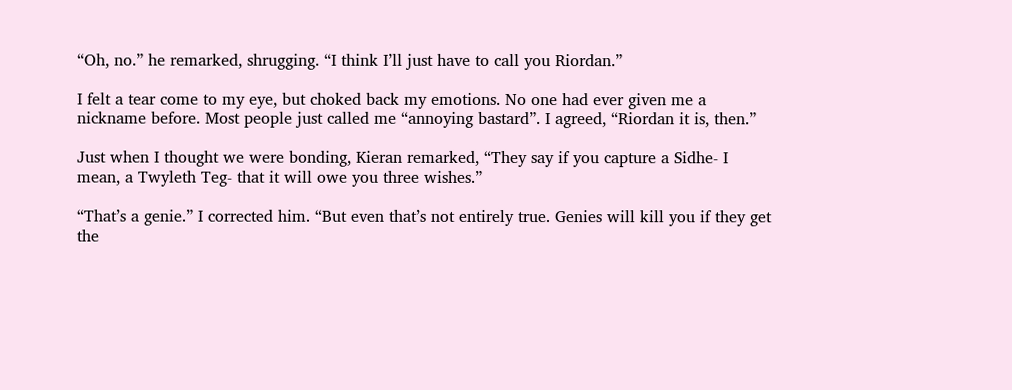“Oh, no.” he remarked, shrugging. “I think I’ll just have to call you Riordan.”

I felt a tear come to my eye, but choked back my emotions. No one had ever given me a nickname before. Most people just called me “annoying bastard”. I agreed, “Riordan it is, then.”

Just when I thought we were bonding, Kieran remarked, “They say if you capture a Sidhe- I mean, a Twyleth Teg- that it will owe you three wishes.”

“That’s a genie.” I corrected him. “But even that’s not entirely true. Genies will kill you if they get the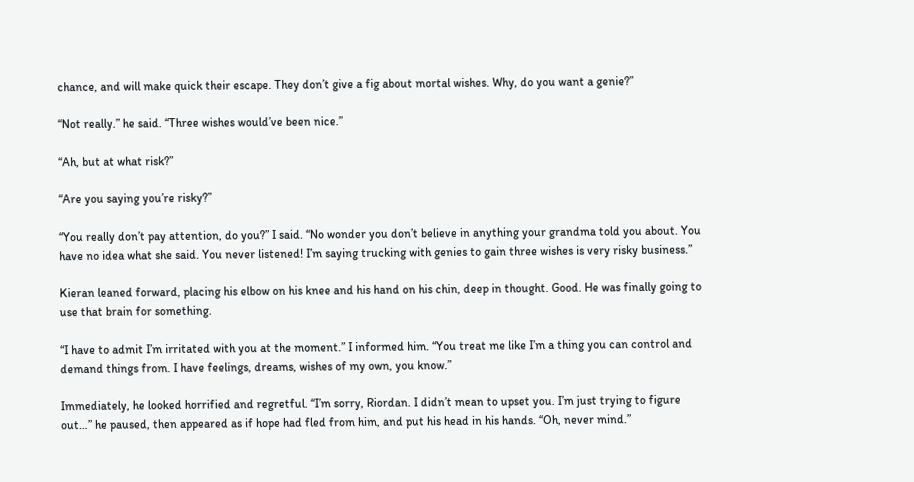chance, and will make quick their escape. They don’t give a fig about mortal wishes. Why, do you want a genie?”

“Not really.” he said. “Three wishes would’ve been nice.”

“Ah, but at what risk?”

“Are you saying you’re risky?”

“You really don’t pay attention, do you?” I said. “No wonder you don’t believe in anything your grandma told you about. You have no idea what she said. You never listened! I’m saying trucking with genies to gain three wishes is very risky business.”

Kieran leaned forward, placing his elbow on his knee and his hand on his chin, deep in thought. Good. He was finally going to use that brain for something.

“I have to admit I’m irritated with you at the moment.” I informed him. “You treat me like I’m a thing you can control and demand things from. I have feelings, dreams, wishes of my own, you know.”

Immediately, he looked horrified and regretful. “I’m sorry, Riordan. I didn’t mean to upset you. I’m just trying to figure out…” he paused, then appeared as if hope had fled from him, and put his head in his hands. “Oh, never mind.”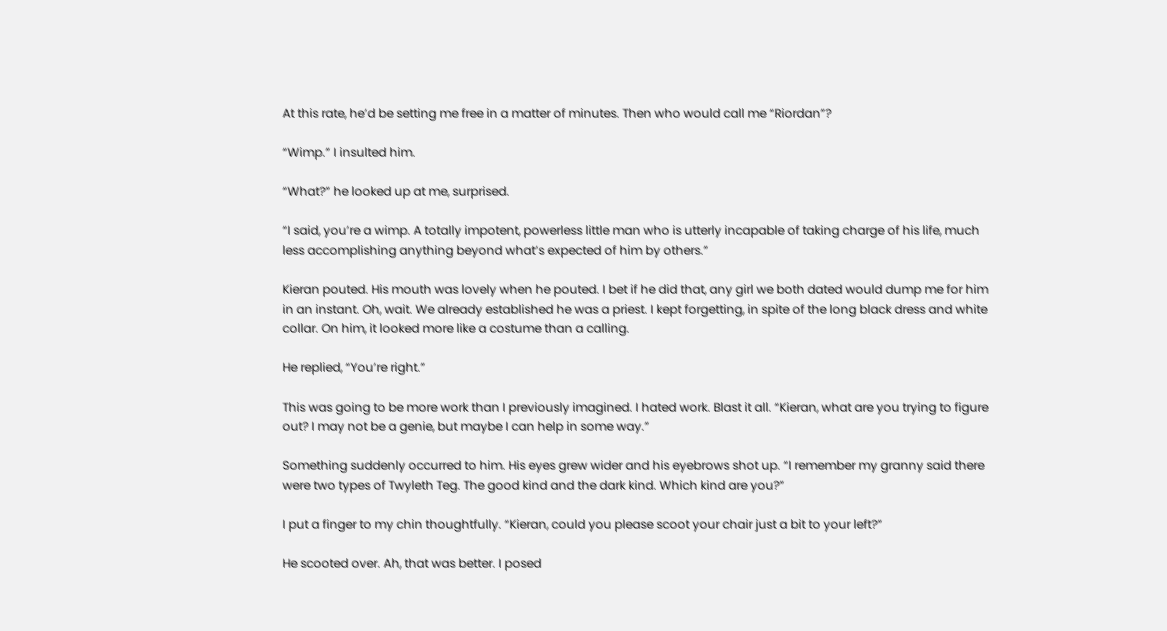At this rate, he’d be setting me free in a matter of minutes. Then who would call me “Riordan”?

“Wimp.” I insulted him.

“What?” he looked up at me, surprised.

“I said, you’re a wimp. A totally impotent, powerless little man who is utterly incapable of taking charge of his life, much less accomplishing anything beyond what’s expected of him by others.”

Kieran pouted. His mouth was lovely when he pouted. I bet if he did that, any girl we both dated would dump me for him in an instant. Oh, wait. We already established he was a priest. I kept forgetting, in spite of the long black dress and white collar. On him, it looked more like a costume than a calling.

He replied, “You’re right.”

This was going to be more work than I previously imagined. I hated work. Blast it all. “Kieran, what are you trying to figure out? I may not be a genie, but maybe I can help in some way.”

Something suddenly occurred to him. His eyes grew wider and his eyebrows shot up. “I remember my granny said there were two types of Twyleth Teg. The good kind and the dark kind. Which kind are you?”

I put a finger to my chin thoughtfully. “Kieran, could you please scoot your chair just a bit to your left?”

He scooted over. Ah, that was better. I posed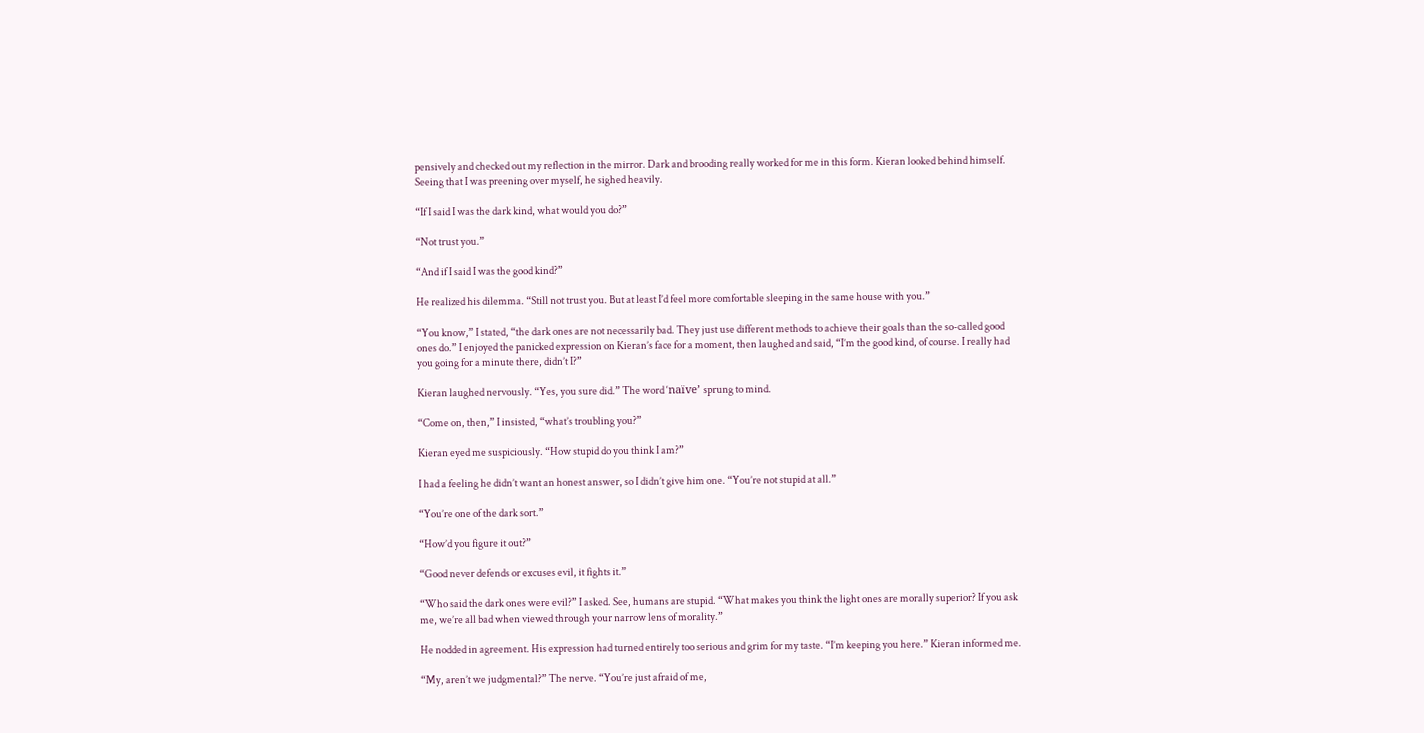pensively and checked out my reflection in the mirror. Dark and brooding really worked for me in this form. Kieran looked behind himself. Seeing that I was preening over myself, he sighed heavily.

“If I said I was the dark kind, what would you do?”

“Not trust you.”

“And if I said I was the good kind?”

He realized his dilemma. “Still not trust you. But at least I’d feel more comfortable sleeping in the same house with you.”

“You know,” I stated, “the dark ones are not necessarily bad. They just use different methods to achieve their goals than the so-called good ones do.” I enjoyed the panicked expression on Kieran’s face for a moment, then laughed and said, “I’m the good kind, of course. I really had you going for a minute there, didn’t I?”

Kieran laughed nervously. “Yes, you sure did.” The word ‘naïve’ sprung to mind.

“Come on, then,” I insisted, “what’s troubling you?”

Kieran eyed me suspiciously. “How stupid do you think I am?”

I had a feeling he didn’t want an honest answer, so I didn’t give him one. “You’re not stupid at all.”

“You’re one of the dark sort.”

“How’d you figure it out?”

“Good never defends or excuses evil, it fights it.”

“Who said the dark ones were evil?” I asked. See, humans are stupid. “What makes you think the light ones are morally superior? If you ask me, we’re all bad when viewed through your narrow lens of morality.”

He nodded in agreement. His expression had turned entirely too serious and grim for my taste. “I’m keeping you here.” Kieran informed me.

“My, aren’t we judgmental?” The nerve. “You’re just afraid of me,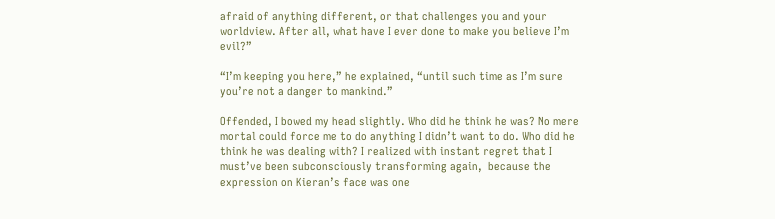afraid of anything different, or that challenges you and your worldview. After all, what have I ever done to make you believe I’m evil?”

“I’m keeping you here,” he explained, “until such time as I’m sure you’re not a danger to mankind.”

Offended, I bowed my head slightly. Who did he think he was? No mere mortal could force me to do anything I didn’t want to do. Who did he think he was dealing with? I realized with instant regret that I must’ve been subconsciously transforming again,  because the expression on Kieran’s face was one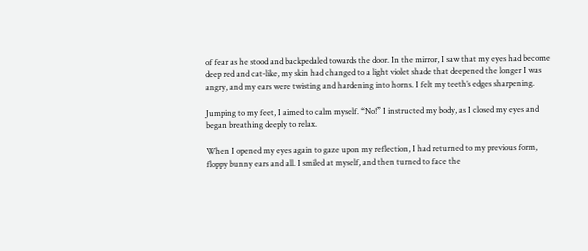of fear as he stood and backpedaled towards the door. In the mirror, I saw that my eyes had become deep red and cat-like, my skin had changed to a light violet shade that deepened the longer I was angry, and my ears were twisting and hardening into horns. I felt my teeth’s edges sharpening.

Jumping to my feet, I aimed to calm myself. “No!” I instructed my body, as I closed my eyes and began breathing deeply to relax.

When I opened my eyes again to gaze upon my reflection, I had returned to my previous form, floppy bunny ears and all. I smiled at myself, and then turned to face the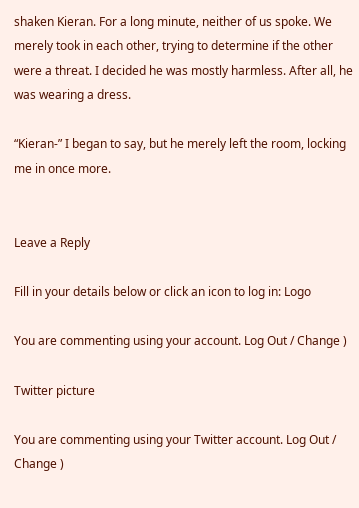shaken Kieran. For a long minute, neither of us spoke. We merely took in each other, trying to determine if the other were a threat. I decided he was mostly harmless. After all, he was wearing a dress.

“Kieran-” I began to say, but he merely left the room, locking me in once more.


Leave a Reply

Fill in your details below or click an icon to log in: Logo

You are commenting using your account. Log Out / Change )

Twitter picture

You are commenting using your Twitter account. Log Out / Change )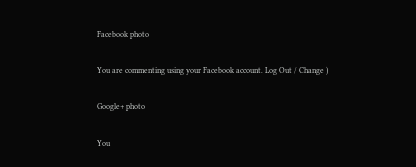Facebook photo

You are commenting using your Facebook account. Log Out / Change )

Google+ photo

You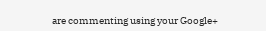are commenting using your Google+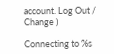account. Log Out / Change )

Connecting to %s